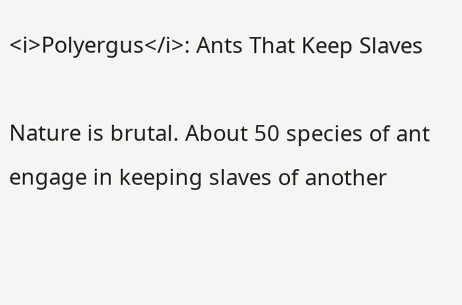<i>Polyergus</i>: Ants That Keep Slaves

Nature is brutal. About 50 species of ant engage in keeping slaves of another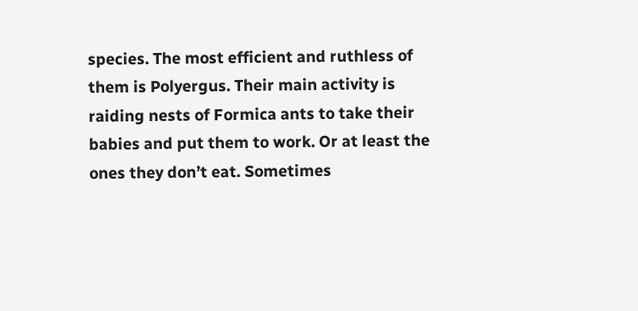species. The most efficient and ruthless of them is Polyergus. Their main activity is raiding nests of Formica ants to take their babies and put them to work. Or at least the ones they don’t eat. Sometimes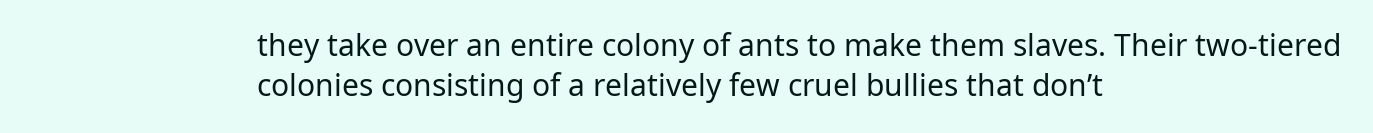they take over an entire colony of ants to make them slaves. Their two-tiered colonies consisting of a relatively few cruel bullies that don’t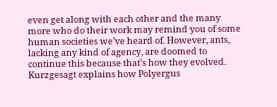even get along with each other and the many more who do their work may remind you of some human societies we’ve heard of. However, ants, lacking any kind of agency, are doomed to continue this because that’s how they evolved. Kurzgesagt explains how Polyergus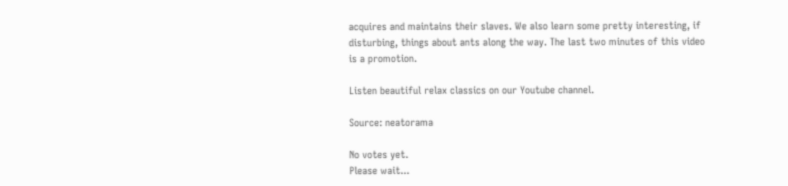acquires and maintains their slaves. We also learn some pretty interesting, if disturbing, things about ants along the way. The last two minutes of this video is a promotion.

Listen beautiful relax classics on our Youtube channel.

Source: neatorama

No votes yet.
Please wait...